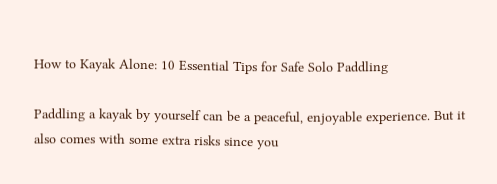How to Kayak Alone: 10 Essential Tips for Safe Solo Paddling

Paddling a kayak by yourself can be a peaceful, enjoyable experience. But it also comes with some extra risks since you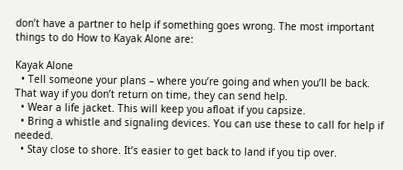don’t have a partner to help if something goes wrong. The most important things to do How to Kayak Alone are:

Kayak Alone
  • Tell someone your plans – where you’re going and when you’ll be back. That way if you don’t return on time, they can send help.
  • Wear a life jacket. This will keep you afloat if you capsize.
  • Bring a whistle and signaling devices. You can use these to call for help if needed.
  • Stay close to shore. It’s easier to get back to land if you tip over.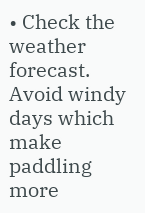• Check the weather forecast. Avoid windy days which make paddling more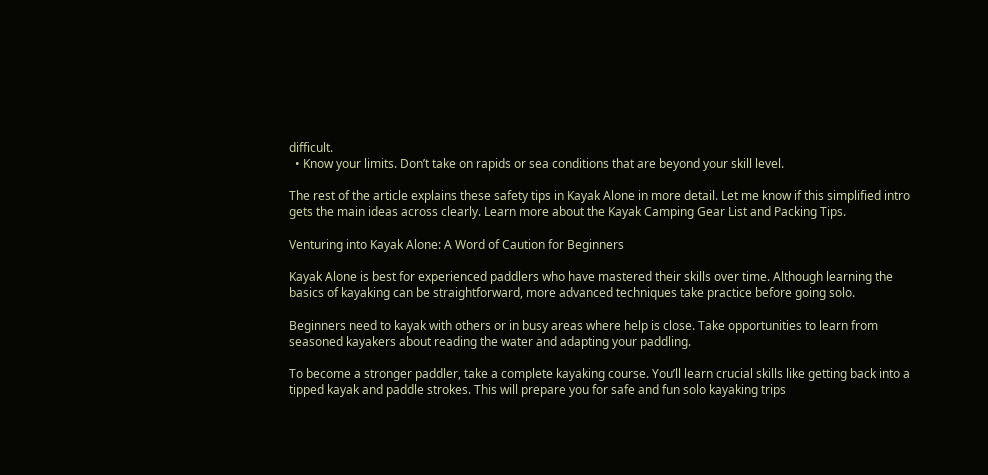difficult.
  • Know your limits. Don’t take on rapids or sea conditions that are beyond your skill level.

The rest of the article explains these safety tips in Kayak Alone in more detail. Let me know if this simplified intro gets the main ideas across clearly. Learn more about the Kayak Camping Gear List and Packing Tips.

Venturing into Kayak Alone: A Word of Caution for Beginners

Kayak Alone is best for experienced paddlers who have mastered their skills over time. Although learning the basics of kayaking can be straightforward, more advanced techniques take practice before going solo.

Beginners need to kayak with others or in busy areas where help is close. Take opportunities to learn from seasoned kayakers about reading the water and adapting your paddling.

To become a stronger paddler, take a complete kayaking course. You’ll learn crucial skills like getting back into a tipped kayak and paddle strokes. This will prepare you for safe and fun solo kayaking trips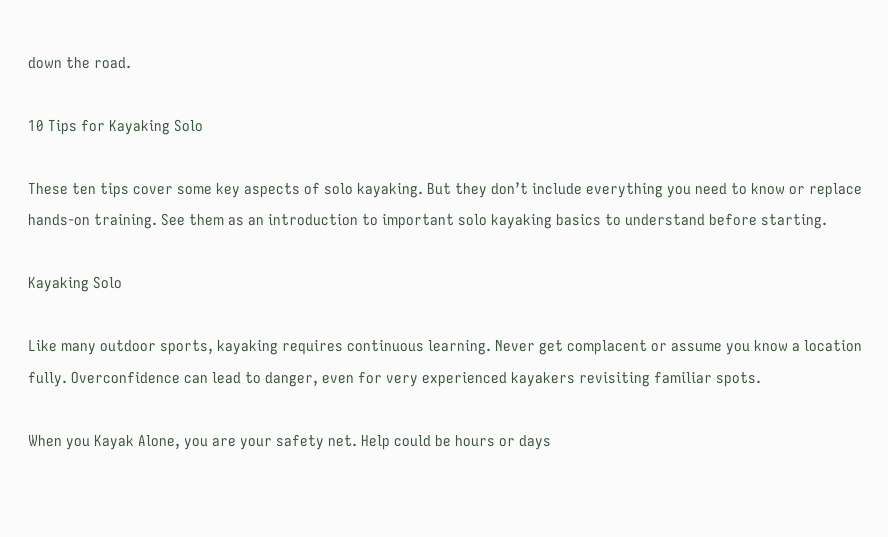down the road.

10 Tips for Kayaking Solo

These ten tips cover some key aspects of solo kayaking. But they don’t include everything you need to know or replace hands-on training. See them as an introduction to important solo kayaking basics to understand before starting.

Kayaking Solo

Like many outdoor sports, kayaking requires continuous learning. Never get complacent or assume you know a location fully. Overconfidence can lead to danger, even for very experienced kayakers revisiting familiar spots.

When you Kayak Alone, you are your safety net. Help could be hours or days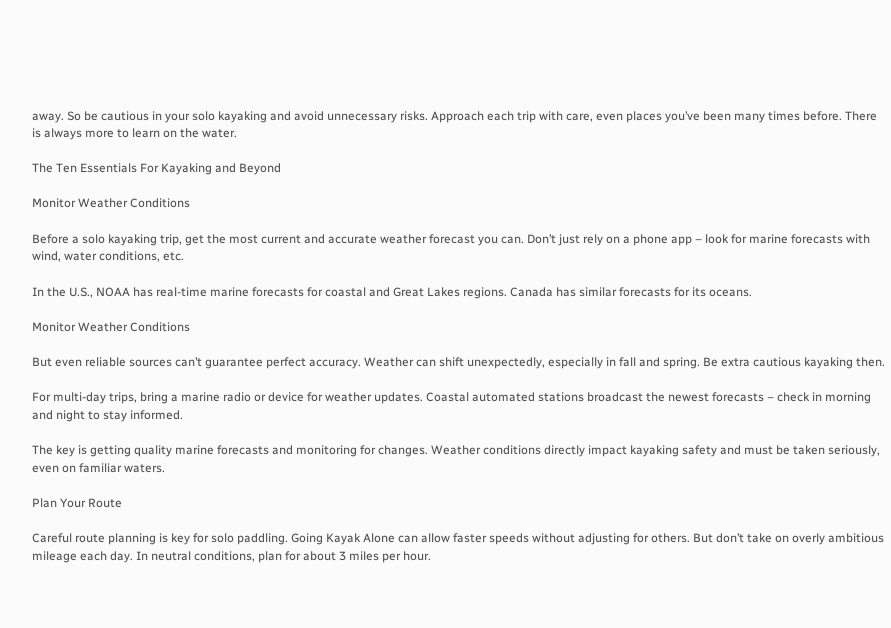away. So be cautious in your solo kayaking and avoid unnecessary risks. Approach each trip with care, even places you’ve been many times before. There is always more to learn on the water.

The Ten Essentials For Kayaking and Beyond

Monitor Weather Conditions

Before a solo kayaking trip, get the most current and accurate weather forecast you can. Don’t just rely on a phone app – look for marine forecasts with wind, water conditions, etc.

In the U.S., NOAA has real-time marine forecasts for coastal and Great Lakes regions. Canada has similar forecasts for its oceans.

Monitor Weather Conditions

But even reliable sources can’t guarantee perfect accuracy. Weather can shift unexpectedly, especially in fall and spring. Be extra cautious kayaking then.

For multi-day trips, bring a marine radio or device for weather updates. Coastal automated stations broadcast the newest forecasts – check in morning and night to stay informed.

The key is getting quality marine forecasts and monitoring for changes. Weather conditions directly impact kayaking safety and must be taken seriously, even on familiar waters.

Plan Your Route

Careful route planning is key for solo paddling. Going Kayak Alone can allow faster speeds without adjusting for others. But don’t take on overly ambitious mileage each day. In neutral conditions, plan for about 3 miles per hour.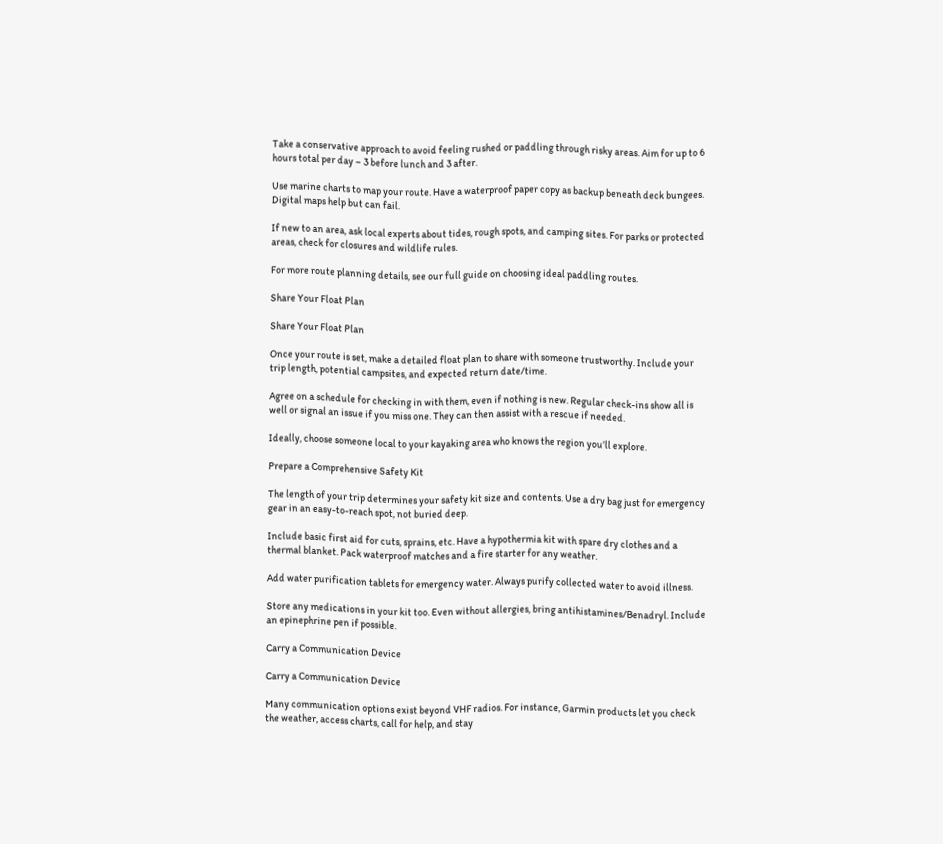Take a conservative approach to avoid feeling rushed or paddling through risky areas. Aim for up to 6 hours total per day – 3 before lunch and 3 after.

Use marine charts to map your route. Have a waterproof paper copy as backup beneath deck bungees. Digital maps help but can fail.

If new to an area, ask local experts about tides, rough spots, and camping sites. For parks or protected areas, check for closures and wildlife rules.

For more route planning details, see our full guide on choosing ideal paddling routes.

Share Your Float Plan

Share Your Float Plan

Once your route is set, make a detailed float plan to share with someone trustworthy. Include your trip length, potential campsites, and expected return date/time.

Agree on a schedule for checking in with them, even if nothing is new. Regular check-ins show all is well or signal an issue if you miss one. They can then assist with a rescue if needed.

Ideally, choose someone local to your kayaking area who knows the region you’ll explore.

Prepare a Comprehensive Safety Kit

The length of your trip determines your safety kit size and contents. Use a dry bag just for emergency gear in an easy-to-reach spot, not buried deep.

Include basic first aid for cuts, sprains, etc. Have a hypothermia kit with spare dry clothes and a thermal blanket. Pack waterproof matches and a fire starter for any weather.

Add water purification tablets for emergency water. Always purify collected water to avoid illness.

Store any medications in your kit too. Even without allergies, bring antihistamines/Benadryl. Include an epinephrine pen if possible.

Carry a Communication Device

Carry a Communication Device

Many communication options exist beyond VHF radios. For instance, Garmin products let you check the weather, access charts, call for help, and stay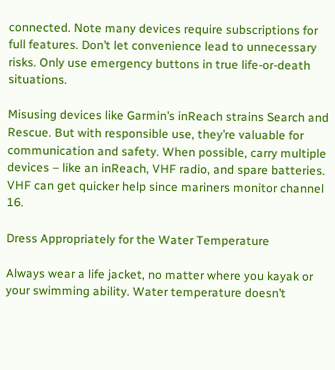connected. Note many devices require subscriptions for full features. Don’t let convenience lead to unnecessary risks. Only use emergency buttons in true life-or-death situations.

Misusing devices like Garmin’s inReach strains Search and Rescue. But with responsible use, they’re valuable for communication and safety. When possible, carry multiple devices – like an inReach, VHF radio, and spare batteries. VHF can get quicker help since mariners monitor channel 16.

Dress Appropriately for the Water Temperature

Always wear a life jacket, no matter where you kayak or your swimming ability. Water temperature doesn’t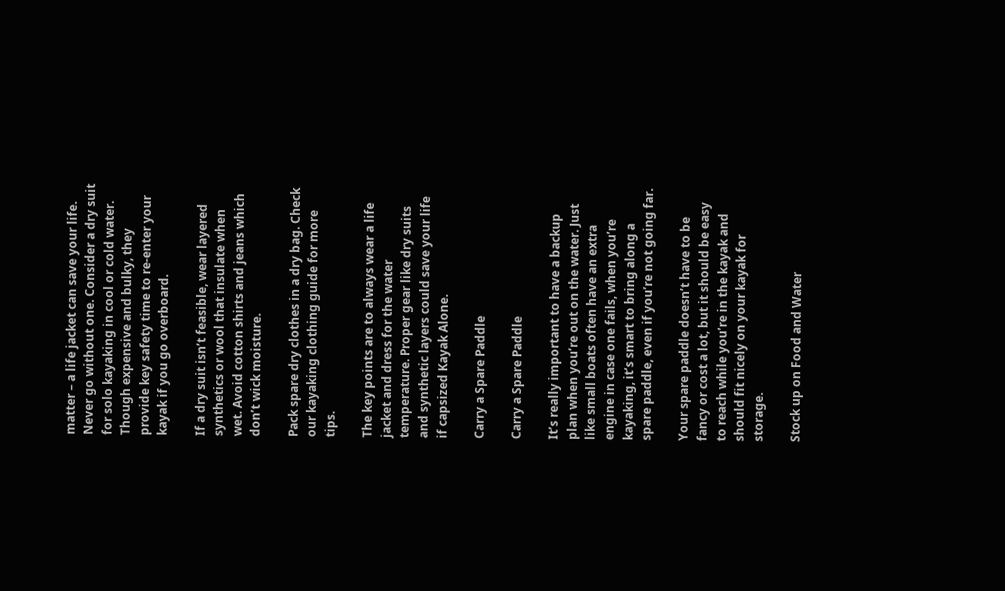matter – a life jacket can save your life. Never go without one. Consider a dry suit for solo kayaking in cool or cold water. Though expensive and bulky, they provide key safety time to re-enter your kayak if you go overboard.

If a dry suit isn’t feasible, wear layered synthetics or wool that insulate when wet. Avoid cotton shirts and jeans which don’t wick moisture.

Pack spare dry clothes in a dry bag. Check our kayaking clothing guide for more tips.

The key points are to always wear a life jacket and dress for the water temperature. Proper gear like dry suits and synthetic layers could save your life if capsized Kayak Alone.

Carry a Spare Paddle

Carry a Spare Paddle

It’s really important to have a backup plan when you’re out on the water. Just like small boats often have an extra engine in case one fails, when you’re kayaking, it’s smart to bring along a spare paddle, even if you’re not going far.

Your spare paddle doesn’t have to be fancy or cost a lot, but it should be easy to reach while you’re in the kayak and should fit nicely on your kayak for storage.

Stock up on Food and Water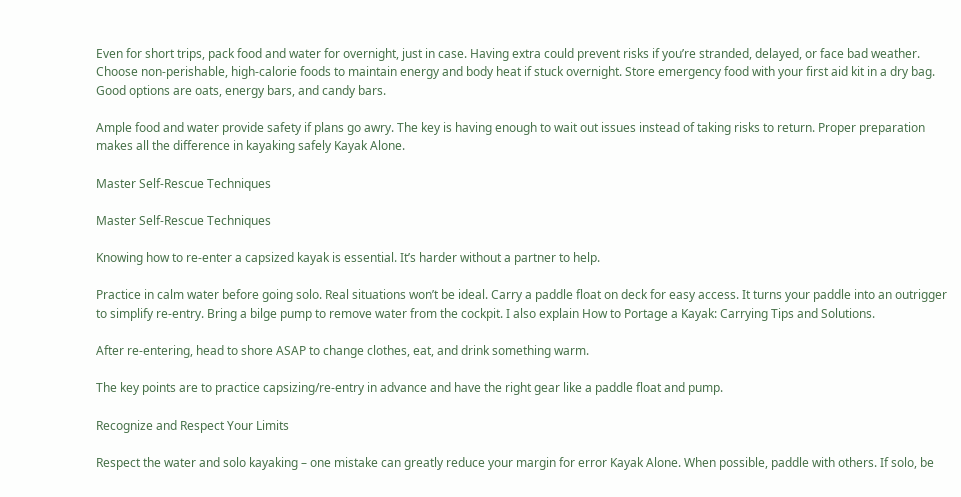Even for short trips, pack food and water for overnight, just in case. Having extra could prevent risks if you’re stranded, delayed, or face bad weather. Choose non-perishable, high-calorie foods to maintain energy and body heat if stuck overnight. Store emergency food with your first aid kit in a dry bag. Good options are oats, energy bars, and candy bars.

Ample food and water provide safety if plans go awry. The key is having enough to wait out issues instead of taking risks to return. Proper preparation makes all the difference in kayaking safely Kayak Alone.

Master Self-Rescue Techniques

Master Self-Rescue Techniques

Knowing how to re-enter a capsized kayak is essential. It’s harder without a partner to help.

Practice in calm water before going solo. Real situations won’t be ideal. Carry a paddle float on deck for easy access. It turns your paddle into an outrigger to simplify re-entry. Bring a bilge pump to remove water from the cockpit. I also explain How to Portage a Kayak: Carrying Tips and Solutions.

After re-entering, head to shore ASAP to change clothes, eat, and drink something warm.

The key points are to practice capsizing/re-entry in advance and have the right gear like a paddle float and pump.

Recognize and Respect Your Limits

Respect the water and solo kayaking – one mistake can greatly reduce your margin for error Kayak Alone. When possible, paddle with others. If solo, be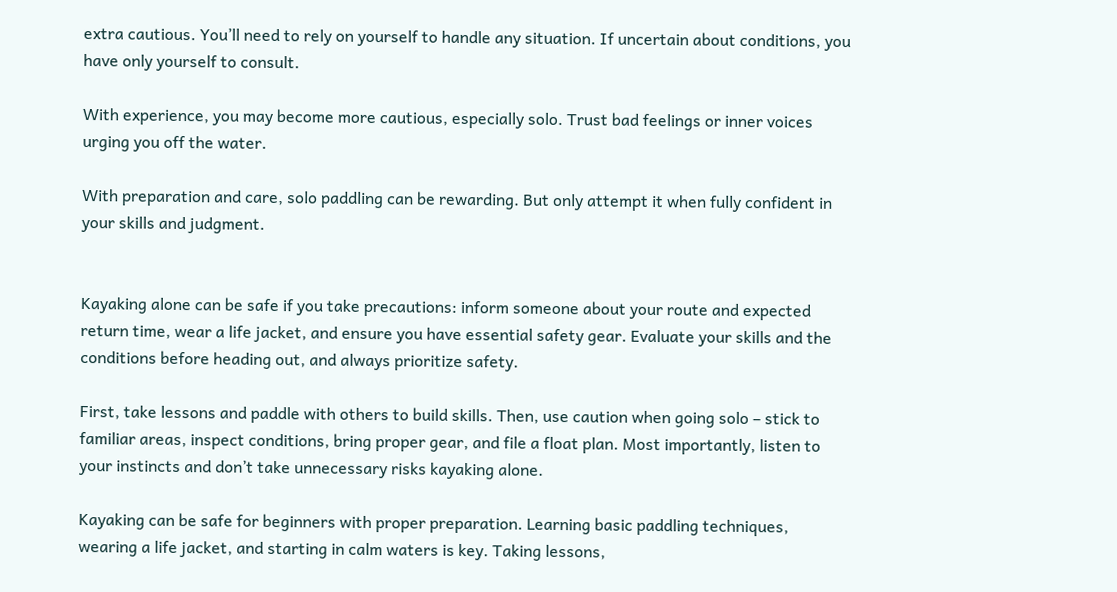extra cautious. You’ll need to rely on yourself to handle any situation. If uncertain about conditions, you have only yourself to consult.

With experience, you may become more cautious, especially solo. Trust bad feelings or inner voices urging you off the water.

With preparation and care, solo paddling can be rewarding. But only attempt it when fully confident in your skills and judgment.


Kayaking alone can be safe if you take precautions: inform someone about your route and expected return time, wear a life jacket, and ensure you have essential safety gear. Evaluate your skills and the conditions before heading out, and always prioritize safety.

First, take lessons and paddle with others to build skills. Then, use caution when going solo – stick to familiar areas, inspect conditions, bring proper gear, and file a float plan. Most importantly, listen to your instincts and don’t take unnecessary risks kayaking alone.

Kayaking can be safe for beginners with proper preparation. Learning basic paddling techniques, wearing a life jacket, and starting in calm waters is key. Taking lessons,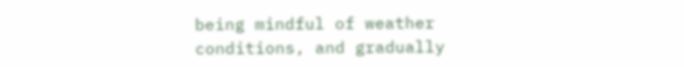being mindful of weather conditions, and gradually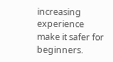increasing experience make it safer for beginners.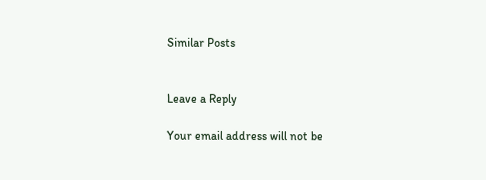Similar Posts


Leave a Reply

Your email address will not be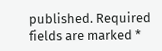published. Required fields are marked *